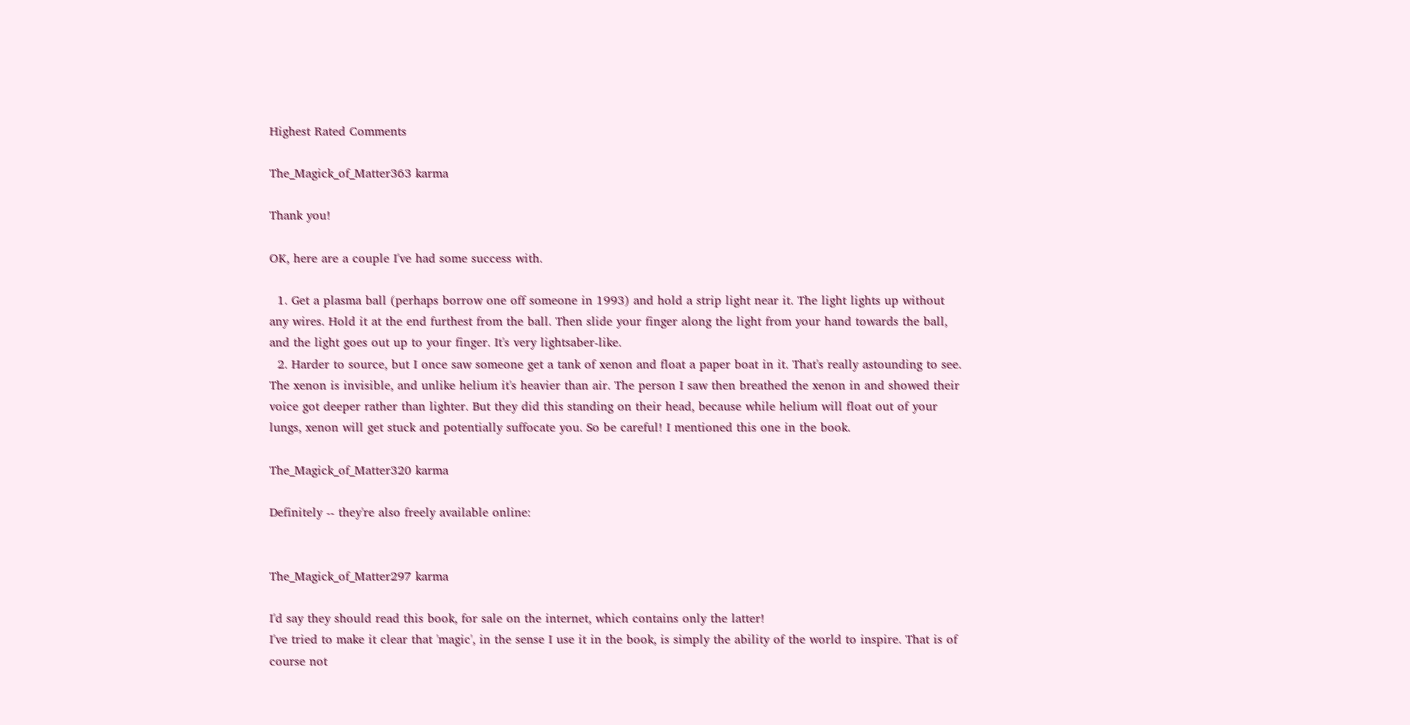Highest Rated Comments

The_Magick_of_Matter363 karma

Thank you!

OK, here are a couple I've had some success with.

  1. Get a plasma ball (perhaps borrow one off someone in 1993) and hold a strip light near it. The light lights up without any wires. Hold it at the end furthest from the ball. Then slide your finger along the light from your hand towards the ball, and the light goes out up to your finger. It's very lightsaber-like.
  2. Harder to source, but I once saw someone get a tank of xenon and float a paper boat in it. That's really astounding to see. The xenon is invisible, and unlike helium it's heavier than air. The person I saw then breathed the xenon in and showed their voice got deeper rather than lighter. But they did this standing on their head, because while helium will float out of your lungs, xenon will get stuck and potentially suffocate you. So be careful! I mentioned this one in the book.

The_Magick_of_Matter320 karma

Definitely -- they're also freely available online:


The_Magick_of_Matter297 karma

I'd say they should read this book, for sale on the internet, which contains only the latter!
I've tried to make it clear that 'magic', in the sense I use it in the book, is simply the ability of the world to inspire. That is of course not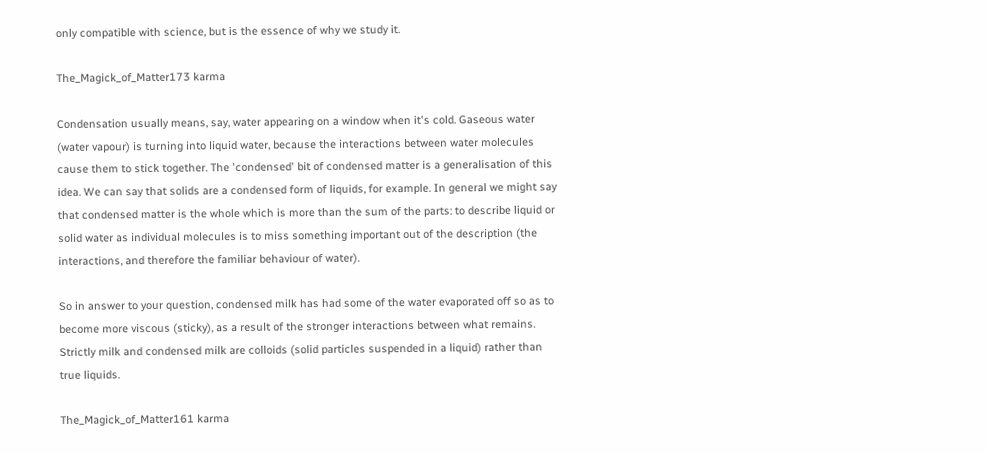only compatible with science, but is the essence of why we study it.

The_Magick_of_Matter173 karma

Condensation usually means, say, water appearing on a window when it's cold. Gaseous water (water vapour) is turning into liquid water, because the interactions between water molecules cause them to stick together. The 'condensed' bit of condensed matter is a generalisation of this idea. We can say that solids are a condensed form of liquids, for example. In general we might say that condensed matter is the whole which is more than the sum of the parts: to describe liquid or solid water as individual molecules is to miss something important out of the description (the interactions, and therefore the familiar behaviour of water).

So in answer to your question, condensed milk has had some of the water evaporated off so as to become more viscous (sticky), as a result of the stronger interactions between what remains. Strictly milk and condensed milk are colloids (solid particles suspended in a liquid) rather than true liquids.

The_Magick_of_Matter161 karma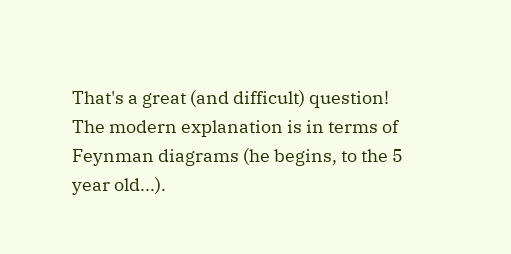That's a great (and difficult) question! The modern explanation is in terms of Feynman diagrams (he begins, to the 5 year old...).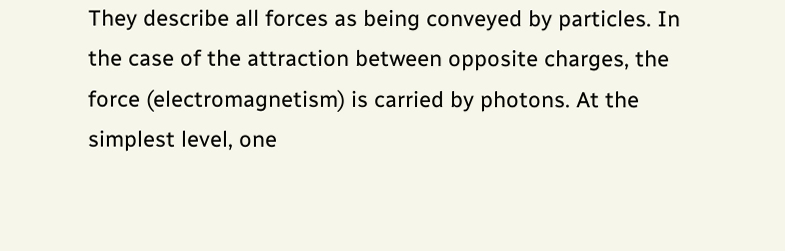They describe all forces as being conveyed by particles. In the case of the attraction between opposite charges, the force (electromagnetism) is carried by photons. At the simplest level, one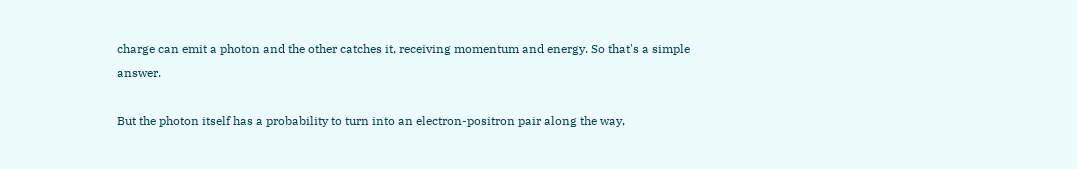charge can emit a photon and the other catches it, receiving momentum and energy. So that's a simple answer.

But the photon itself has a probability to turn into an electron-positron pair along the way,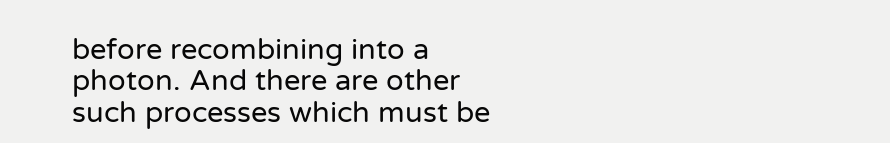before recombining into a photon. And there are other such processes which must be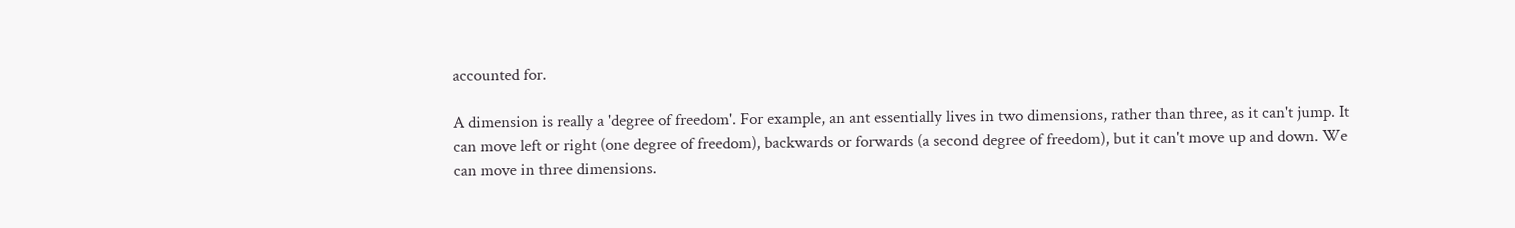accounted for.

A dimension is really a 'degree of freedom'. For example, an ant essentially lives in two dimensions, rather than three, as it can't jump. It can move left or right (one degree of freedom), backwards or forwards (a second degree of freedom), but it can't move up and down. We can move in three dimensions.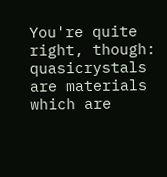You're quite right, though: quasicrystals are materials which are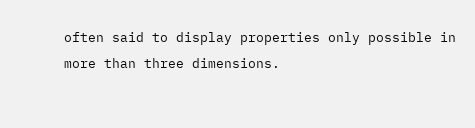often said to display properties only possible in more than three dimensions.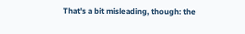That's a bit misleading, though: the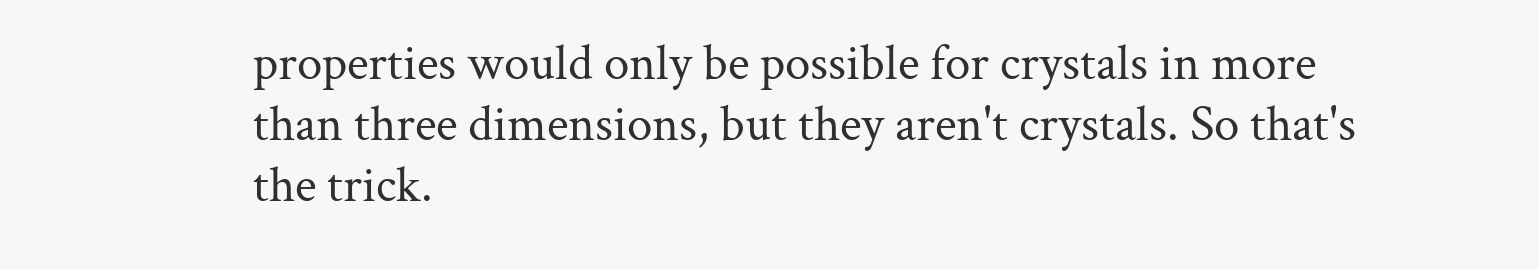properties would only be possible for crystals in more than three dimensions, but they aren't crystals. So that's the trick.